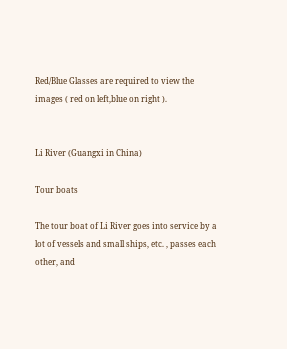Red/Blue Glasses are required to view the images ( red on left,blue on right ).


Li River (Guangxi in China)

Tour boats

The tour boat of Li River goes into service by a lot of vessels and small ships, etc. , passes each other, and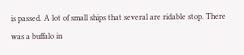is passed. A lot of small ships that several are ridable stop. There was a buffalo in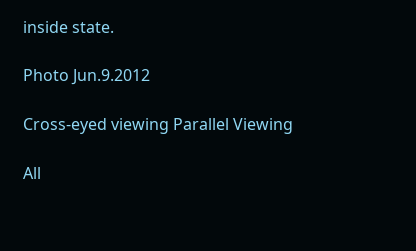inside state.

Photo Jun.9.2012

Cross-eyed viewing Parallel Viewing

All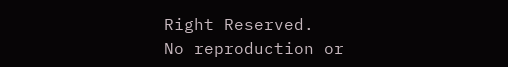Right Reserved.
No reproduction or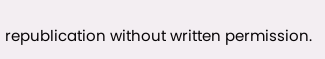republication without written permission.